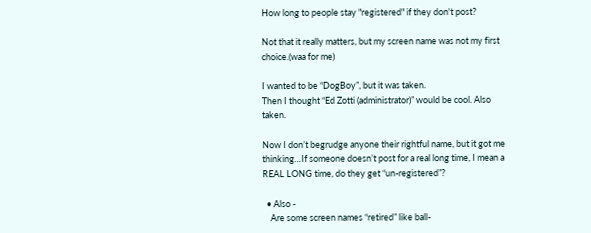How long to people stay "registered" if they don't post?

Not that it really matters, but my screen name was not my first choice.(waa for me)

I wanted to be “DogBoy”, but it was taken.
Then I thought “Ed Zotti (administrator)” would be cool. Also taken.

Now I don’t begrudge anyone their rightful name, but it got me thinking…If someone doesn’t post for a real long time, I mean a REAL LONG time, do they get “un-registered”?

  • Also -
    Are some screen names “retired” like ball-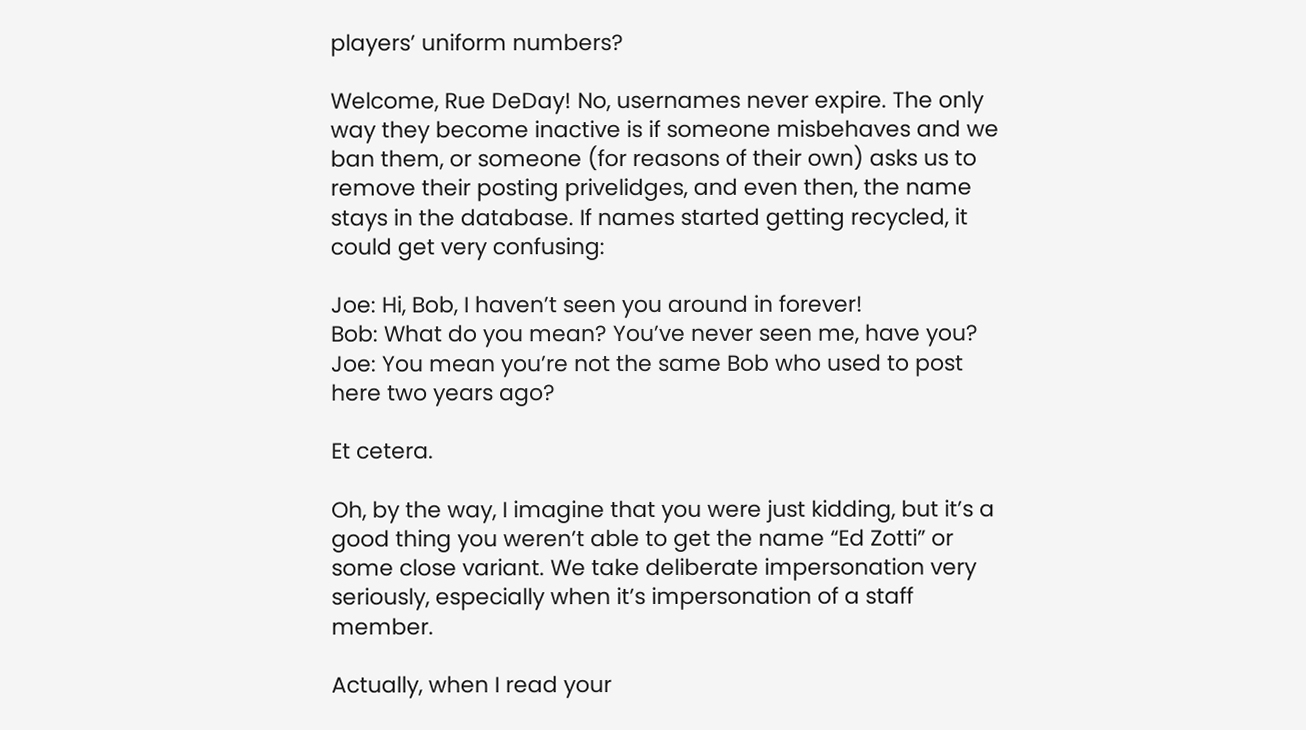players’ uniform numbers?

Welcome, Rue DeDay! No, usernames never expire. The only way they become inactive is if someone misbehaves and we ban them, or someone (for reasons of their own) asks us to remove their posting privelidges, and even then, the name stays in the database. If names started getting recycled, it could get very confusing:

Joe: Hi, Bob, I haven’t seen you around in forever!
Bob: What do you mean? You’ve never seen me, have you?
Joe: You mean you’re not the same Bob who used to post here two years ago?

Et cetera.

Oh, by the way, I imagine that you were just kidding, but it’s a good thing you weren’t able to get the name “Ed Zotti” or some close variant. We take deliberate impersonation very seriously, especially when it’s impersonation of a staff member.

Actually, when I read your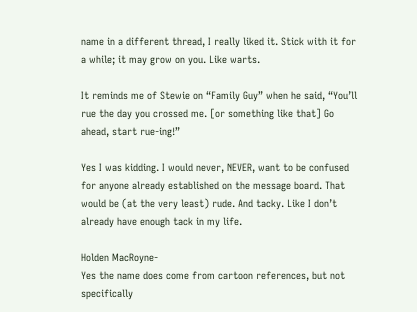name in a different thread, I really liked it. Stick with it for a while; it may grow on you. Like warts.

It reminds me of Stewie on “Family Guy” when he said, “You’ll rue the day you crossed me. [or something like that] Go ahead, start rue-ing!”

Yes I was kidding. I would never, NEVER, want to be confused for anyone already established on the message board. That would be (at the very least) rude. And tacky. Like I don’t already have enough tack in my life.

Holden MacRoyne-
Yes the name does come from cartoon references, but not specifically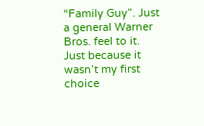“Family Guy”. Just a general Warner Bros. feel to it. Just because it wasn’t my first choice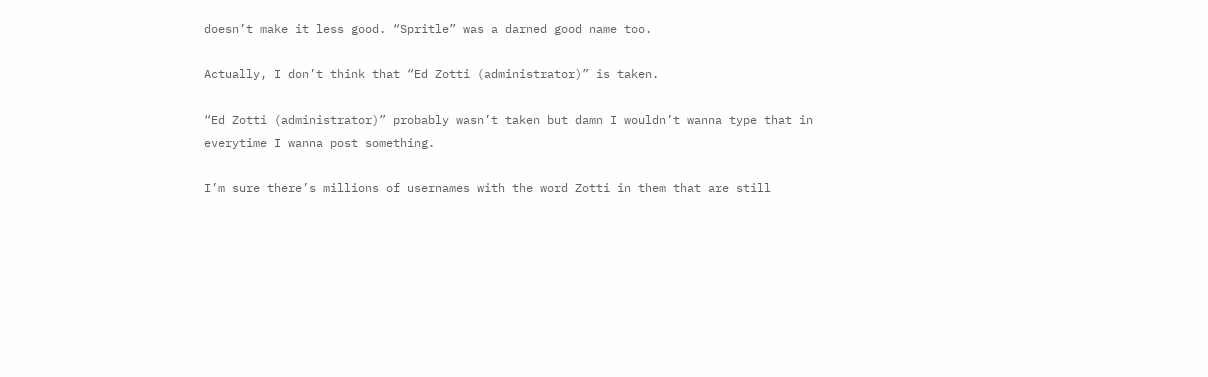doesn’t make it less good. “Spritle” was a darned good name too.

Actually, I don’t think that “Ed Zotti (administrator)” is taken.

“Ed Zotti (administrator)” probably wasn’t taken but damn I wouldn’t wanna type that in everytime I wanna post something.

I’m sure there’s millions of usernames with the word Zotti in them that are still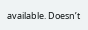available. Doesn’t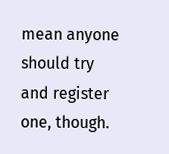mean anyone should try and register one, though.